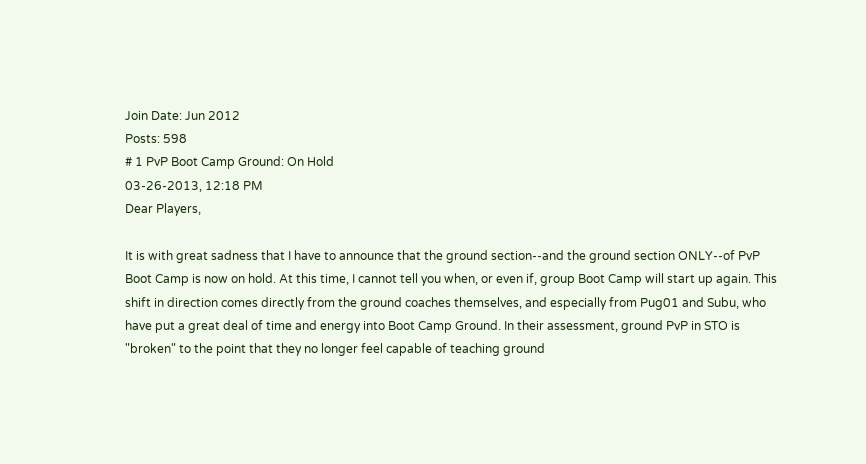Join Date: Jun 2012
Posts: 598
# 1 PvP Boot Camp Ground: On Hold
03-26-2013, 12:18 PM
Dear Players,

It is with great sadness that I have to announce that the ground section--and the ground section ONLY--of PvP Boot Camp is now on hold. At this time, I cannot tell you when, or even if, group Boot Camp will start up again. This shift in direction comes directly from the ground coaches themselves, and especially from Pug01 and Subu, who have put a great deal of time and energy into Boot Camp Ground. In their assessment, ground PvP in STO is "broken" to the point that they no longer feel capable of teaching ground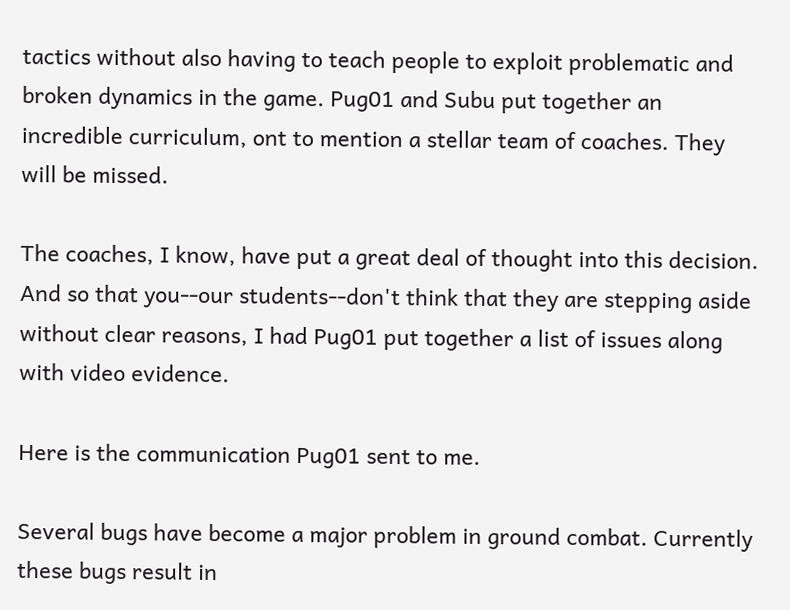tactics without also having to teach people to exploit problematic and broken dynamics in the game. Pug01 and Subu put together an incredible curriculum, ont to mention a stellar team of coaches. They will be missed.

The coaches, I know, have put a great deal of thought into this decision. And so that you--our students--don't think that they are stepping aside without clear reasons, I had Pug01 put together a list of issues along with video evidence.

Here is the communication Pug01 sent to me.

Several bugs have become a major problem in ground combat. Currently these bugs result in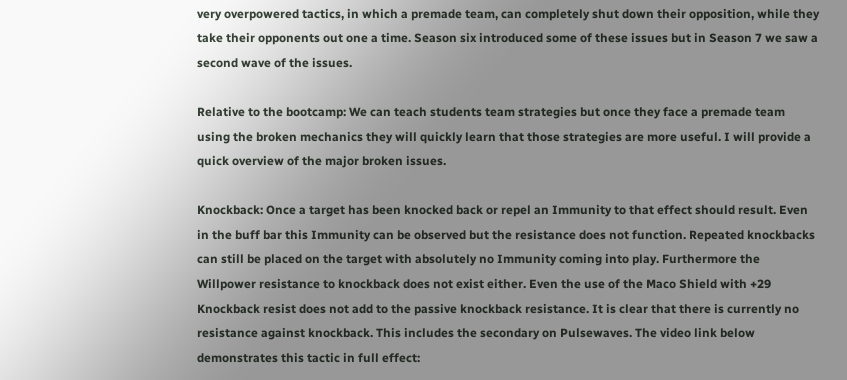very overpowered tactics, in which a premade team, can completely shut down their opposition, while they take their opponents out one a time. Season six introduced some of these issues but in Season 7 we saw a second wave of the issues.

Relative to the bootcamp: We can teach students team strategies but once they face a premade team using the broken mechanics they will quickly learn that those strategies are more useful. I will provide a quick overview of the major broken issues.

Knockback: Once a target has been knocked back or repel an Immunity to that effect should result. Even in the buff bar this Immunity can be observed but the resistance does not function. Repeated knockbacks can still be placed on the target with absolutely no Immunity coming into play. Furthermore the Willpower resistance to knockback does not exist either. Even the use of the Maco Shield with +29 Knockback resist does not add to the passive knockback resistance. It is clear that there is currently no resistance against knockback. This includes the secondary on Pulsewaves. The video link below demonstrates this tactic in full effect: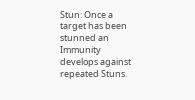Stun: Once a target has been stunned an Immunity develops against repeated Stuns.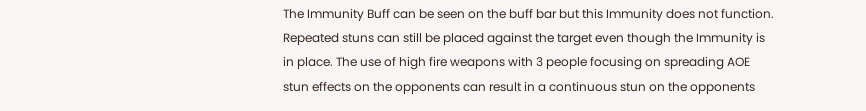The Immunity Buff can be seen on the buff bar but this Immunity does not function. Repeated stuns can still be placed against the target even though the Immunity is in place. The use of high fire weapons with 3 people focusing on spreading AOE stun effects on the opponents can result in a continuous stun on the opponents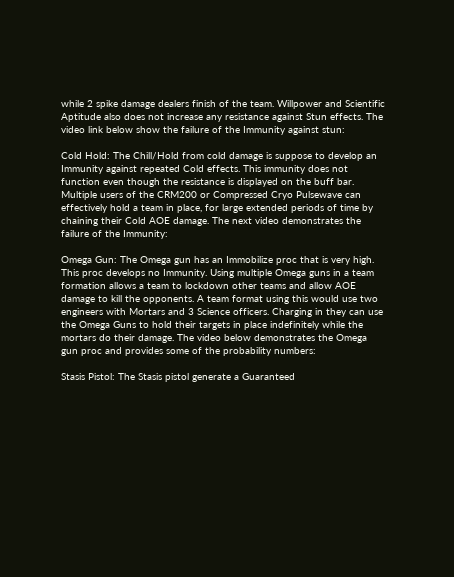while 2 spike damage dealers finish of the team. Willpower and Scientific Aptitude also does not increase any resistance against Stun effects. The video link below show the failure of the Immunity against stun:

Cold Hold: The Chill/Hold from cold damage is suppose to develop an Immunity against repeated Cold effects. This immunity does not function even though the resistance is displayed on the buff bar. Multiple users of the CRM200 or Compressed Cryo Pulsewave can effectively hold a team in place, for large extended periods of time by chaining their Cold AOE damage. The next video demonstrates the failure of the Immunity:

Omega Gun: The Omega gun has an Immobilize proc that is very high. This proc develops no Immunity. Using multiple Omega guns in a team formation allows a team to lockdown other teams and allow AOE damage to kill the opponents. A team format using this would use two engineers with Mortars and 3 Science officers. Charging in they can use the Omega Guns to hold their targets in place indefinitely while the mortars do their damage. The video below demonstrates the Omega gun proc and provides some of the probability numbers:

Stasis Pistol: The Stasis pistol generate a Guaranteed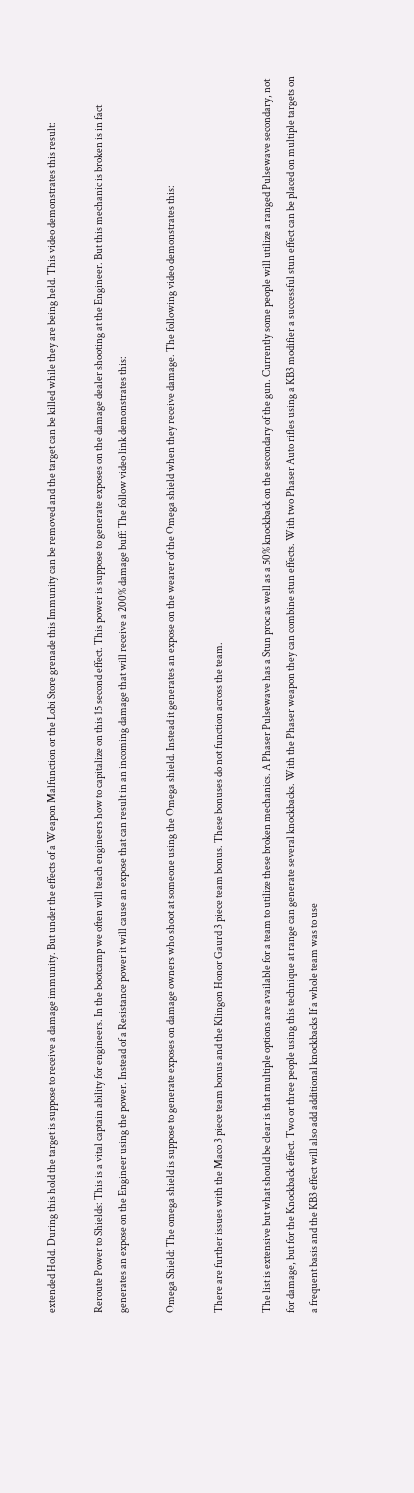extended Hold. During this hold the target is suppose to receive a damage immunity. But under the effects of a Weapon Malfunction or the Lobi Store grenade this Immunity can be removed and the target can be killed while they are being held. This video demonstrates this result:

Reroute Power to Shields: This is a vital captain ability for engineers. In the bootcamp we often will teach engineers how to capitalize on this 15 second effect. This power is suppose to generate exposes on the damage dealer shooting at the Engineer. But this mechanic is broken is in fact generates an expose on the Engineer using the power. Instead of a Resistance power it will cause an expose that can result in an incoming damage that will receive a 200% damage buff: The follow video link demonstrates this:

Omega Shield: The omega shield is suppose to generate exposes on damage owners who shoot at someone using the Omega shield. Instead it generates an expose on the wearer of the Omega shield when they receive damage. The following video demonstrates this:

There are further issues with the Maco 3 piece team bonus and the Klingon Honor Gaurd 3 piece team bonus. These bonuses do not function across the team.

The list is extensive but what should be clear is that multiple options are available for a team to utilize these broken mechanics. A Phaser Pulsewave has a Stun proc as well as a 50% knockback on the secondary of the gun. Currently some people will utilize a ranged Pulsewave secondary, not for damage, but for the Knockback effect. Two or three people using this technique at range can generate several knockbacks. With the Phaser weapon they can combine stun effects. With two Phaser Auto rifles using a KB3 modifier a successful stun effect can be placed on multiple targets on a frequent basis and the KB3 effect will also add additional knockbacks If a whole team was to use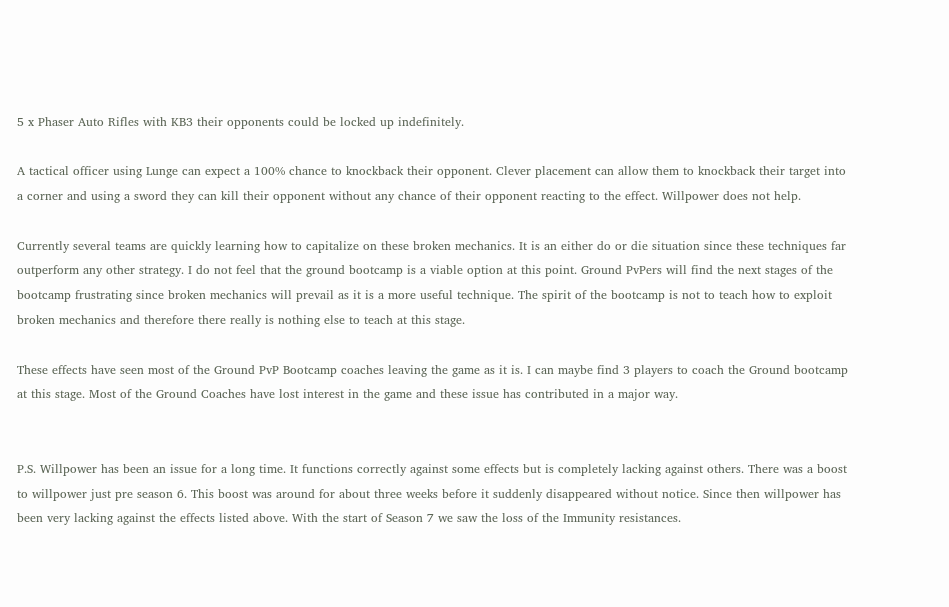5 x Phaser Auto Rifles with KB3 their opponents could be locked up indefinitely.

A tactical officer using Lunge can expect a 100% chance to knockback their opponent. Clever placement can allow them to knockback their target into a corner and using a sword they can kill their opponent without any chance of their opponent reacting to the effect. Willpower does not help.

Currently several teams are quickly learning how to capitalize on these broken mechanics. It is an either do or die situation since these techniques far outperform any other strategy. I do not feel that the ground bootcamp is a viable option at this point. Ground PvPers will find the next stages of the bootcamp frustrating since broken mechanics will prevail as it is a more useful technique. The spirit of the bootcamp is not to teach how to exploit broken mechanics and therefore there really is nothing else to teach at this stage.

These effects have seen most of the Ground PvP Bootcamp coaches leaving the game as it is. I can maybe find 3 players to coach the Ground bootcamp at this stage. Most of the Ground Coaches have lost interest in the game and these issue has contributed in a major way.


P.S. Willpower has been an issue for a long time. It functions correctly against some effects but is completely lacking against others. There was a boost to willpower just pre season 6. This boost was around for about three weeks before it suddenly disappeared without notice. Since then willpower has been very lacking against the effects listed above. With the start of Season 7 we saw the loss of the Immunity resistances.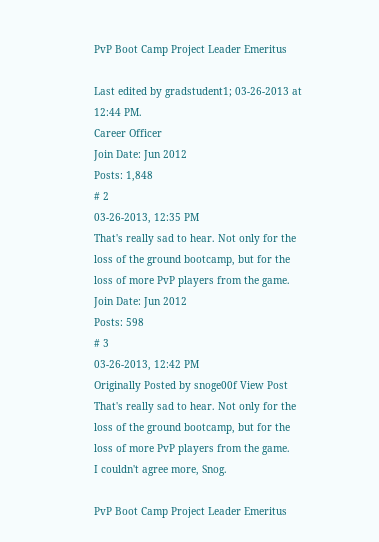PvP Boot Camp Project Leader Emeritus

Last edited by gradstudent1; 03-26-2013 at 12:44 PM.
Career Officer
Join Date: Jun 2012
Posts: 1,848
# 2
03-26-2013, 12:35 PM
That's really sad to hear. Not only for the loss of the ground bootcamp, but for the loss of more PvP players from the game.
Join Date: Jun 2012
Posts: 598
# 3
03-26-2013, 12:42 PM
Originally Posted by snoge00f View Post
That's really sad to hear. Not only for the loss of the ground bootcamp, but for the loss of more PvP players from the game.
I couldn't agree more, Snog.

PvP Boot Camp Project Leader Emeritus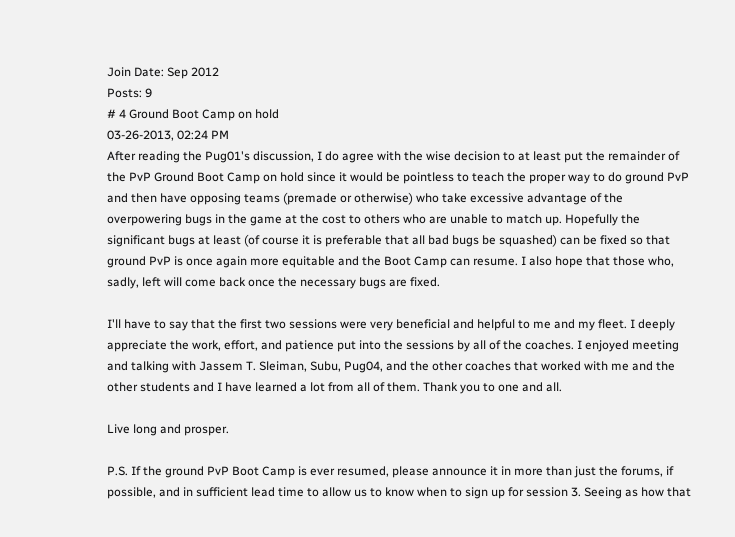Join Date: Sep 2012
Posts: 9
# 4 Ground Boot Camp on hold
03-26-2013, 02:24 PM
After reading the Pug01's discussion, I do agree with the wise decision to at least put the remainder of the PvP Ground Boot Camp on hold since it would be pointless to teach the proper way to do ground PvP and then have opposing teams (premade or otherwise) who take excessive advantage of the overpowering bugs in the game at the cost to others who are unable to match up. Hopefully the significant bugs at least (of course it is preferable that all bad bugs be squashed) can be fixed so that ground PvP is once again more equitable and the Boot Camp can resume. I also hope that those who, sadly, left will come back once the necessary bugs are fixed.

I'll have to say that the first two sessions were very beneficial and helpful to me and my fleet. I deeply appreciate the work, effort, and patience put into the sessions by all of the coaches. I enjoyed meeting and talking with Jassem T. Sleiman, Subu, Pug04, and the other coaches that worked with me and the other students and I have learned a lot from all of them. Thank you to one and all.

Live long and prosper.

P.S. If the ground PvP Boot Camp is ever resumed, please announce it in more than just the forums, if possible, and in sufficient lead time to allow us to know when to sign up for session 3. Seeing as how that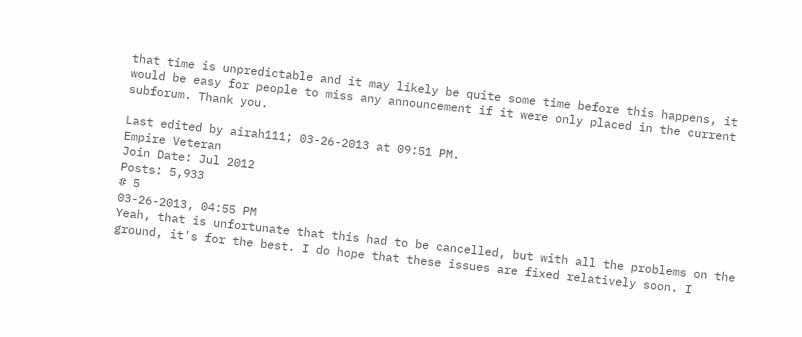that time is unpredictable and it may likely be quite some time before this happens, it would be easy for people to miss any announcement if it were only placed in the current subforum. Thank you.

Last edited by airah111; 03-26-2013 at 09:51 PM.
Empire Veteran
Join Date: Jul 2012
Posts: 5,933
# 5
03-26-2013, 04:55 PM
Yeah, that is unfortunate that this had to be cancelled, but with all the problems on the ground, it's for the best. I do hope that these issues are fixed relatively soon. I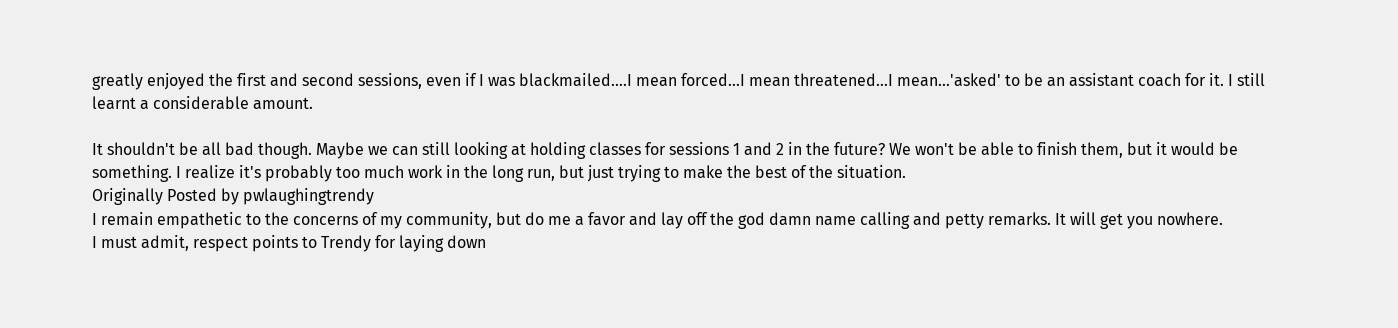greatly enjoyed the first and second sessions, even if I was blackmailed....I mean forced...I mean threatened...I mean...'asked' to be an assistant coach for it. I still learnt a considerable amount.

It shouldn't be all bad though. Maybe we can still looking at holding classes for sessions 1 and 2 in the future? We won't be able to finish them, but it would be something. I realize it's probably too much work in the long run, but just trying to make the best of the situation.
Originally Posted by pwlaughingtrendy
I remain empathetic to the concerns of my community, but do me a favor and lay off the god damn name calling and petty remarks. It will get you nowhere.
I must admit, respect points to Trendy for laying down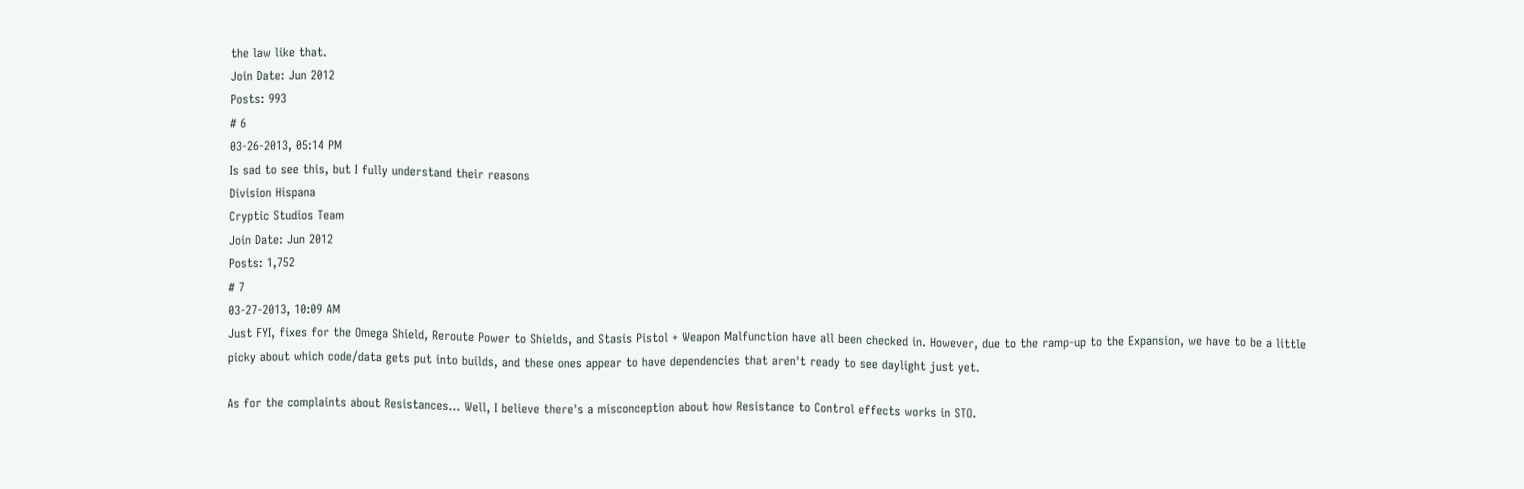the law like that.
Join Date: Jun 2012
Posts: 993
# 6
03-26-2013, 05:14 PM
Is sad to see this, but I fully understand their reasons
Division Hispana
Cryptic Studios Team
Join Date: Jun 2012
Posts: 1,752
# 7
03-27-2013, 10:09 AM
Just FYI, fixes for the Omega Shield, Reroute Power to Shields, and Stasis Pistol + Weapon Malfunction have all been checked in. However, due to the ramp-up to the Expansion, we have to be a little picky about which code/data gets put into builds, and these ones appear to have dependencies that aren't ready to see daylight just yet.

As for the complaints about Resistances... Well, I believe there's a misconception about how Resistance to Control effects works in STO.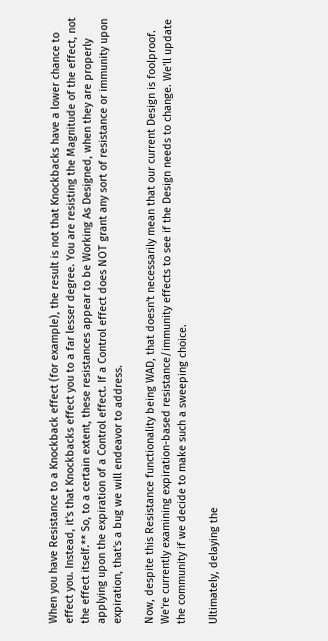When you have Resistance to a Knockback effect (for example), the result is not that Knockbacks have a lower chance to effect you. Instead, it's that Knockbacks effect you to a far lesser degree. You are resisting the Magnitude of the effect, not the effect itself.** So, to a certain extent, these resistances appear to be Working As Designed, when they are properly applying upon the expiration of a Control effect. If a Control effect does NOT grant any sort of resistance or immunity upon expiration, that's a bug we will endeavor to address.

Now, despite this Resistance functionality being WAD, that doesn't necessarily mean that our current Design is foolproof. We're currently examining expiration-based resistance/immunity effects to see if the Design needs to change. We'll update the community if we decide to make such a sweeping choice.

Ultimately, delaying the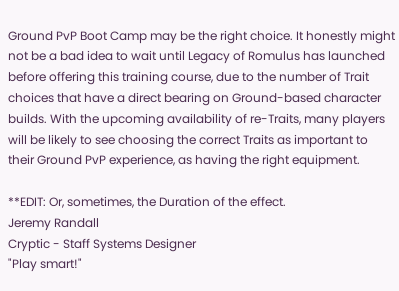Ground PvP Boot Camp may be the right choice. It honestly might not be a bad idea to wait until Legacy of Romulus has launched before offering this training course, due to the number of Trait choices that have a direct bearing on Ground-based character builds. With the upcoming availability of re-Traits, many players will be likely to see choosing the correct Traits as important to their Ground PvP experience, as having the right equipment.

**EDIT: Or, sometimes, the Duration of the effect.
Jeremy Randall
Cryptic - Staff Systems Designer
"Play smart!"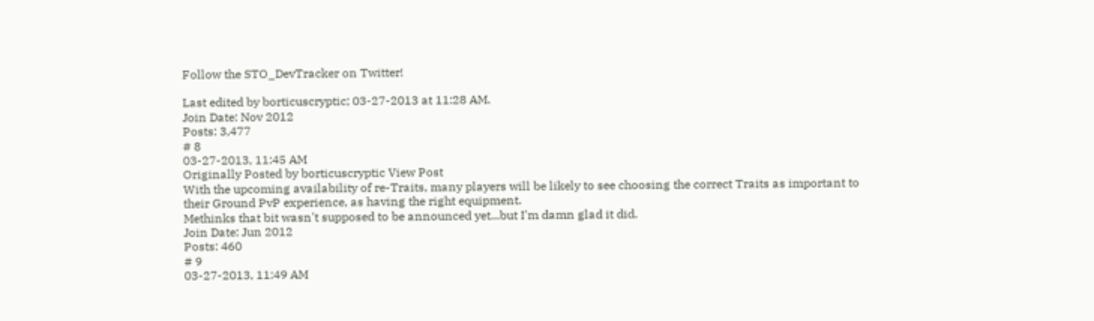Follow the STO_DevTracker on Twitter!

Last edited by borticuscryptic; 03-27-2013 at 11:28 AM.
Join Date: Nov 2012
Posts: 3,477
# 8
03-27-2013, 11:45 AM
Originally Posted by borticuscryptic View Post
With the upcoming availability of re-Traits, many players will be likely to see choosing the correct Traits as important to their Ground PvP experience, as having the right equipment.
Methinks that bit wasn't supposed to be announced yet...but I'm damn glad it did.
Join Date: Jun 2012
Posts: 460
# 9
03-27-2013, 11:49 AM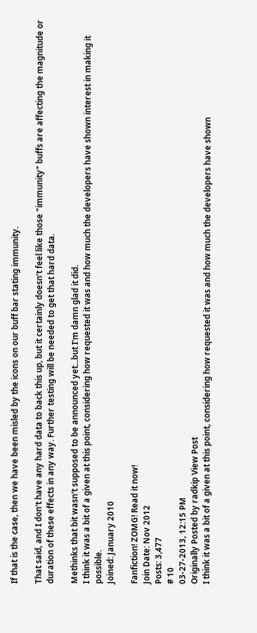If that is the case, then we have been misled by the icons on our buff bar stating immunity.

That said, and I don't have any hard data to back this up, but it certainly doesn't feel like those "immunity" buffs are affecting the magnitude or duration of these effects in any way. Further testing will be needed to get that hard data.

Methinks that bit wasn't supposed to be announced yet...but I'm damn glad it did.
I think it was a bit of a given at this point, considering how requested it was and how much the developers have shown interest in making it possible.
Joined: January 2010

Fanfiction! ZOMG! Read it now!
Join Date: Nov 2012
Posts: 3,477
# 10
03-27-2013, 12:15 PM
Originally Posted by radkip View Post
I think it was a bit of a given at this point, considering how requested it was and how much the developers have shown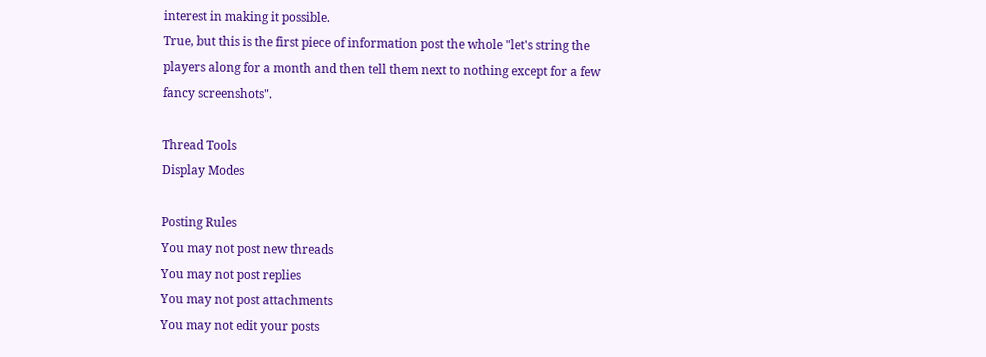interest in making it possible.
True, but this is the first piece of information post the whole "let's string the players along for a month and then tell them next to nothing except for a few fancy screenshots".

Thread Tools
Display Modes

Posting Rules
You may not post new threads
You may not post replies
You may not post attachments
You may not edit your posts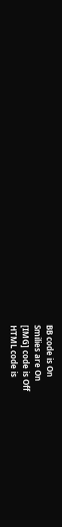BB code is On
Smilies are On
[IMG] code is Off
HTML code is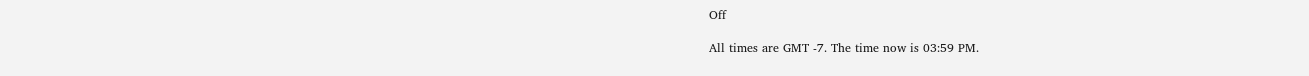Off

All times are GMT -7. The time now is 03:59 PM.